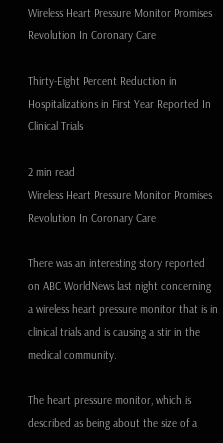Wireless Heart Pressure Monitor Promises Revolution In Coronary Care

Thirty-Eight Percent Reduction in Hospitalizations in First Year Reported In Clinical Trials

2 min read
Wireless Heart Pressure Monitor Promises Revolution In Coronary Care

There was an interesting story reported on ABC WorldNews last night concerning a wireless heart pressure monitor that is in clinical trials and is causing a stir in the medical community.

The heart pressure monitor, which is described as being about the size of a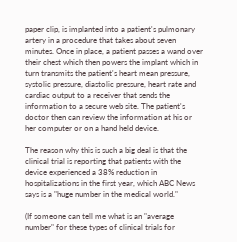paper clip, is implanted into a patient's pulmonary artery in a procedure that takes about seven minutes. Once in place, a patient passes a wand over their chest which then powers the implant which in turn transmits the patient's heart mean pressure, systolic pressure, diastolic pressure, heart rate and cardiac output to a receiver that sends the information to a secure web site. The patient's doctor then can review the information at his or her computer or on a hand held device.

The reason why this is such a big deal is that the clinical trial is reporting that patients with the device experienced a 38% reduction in hospitalizations in the first year, which ABC News says is a "huge number in the medical world."

(If someone can tell me what is an "average number" for these types of clinical trials for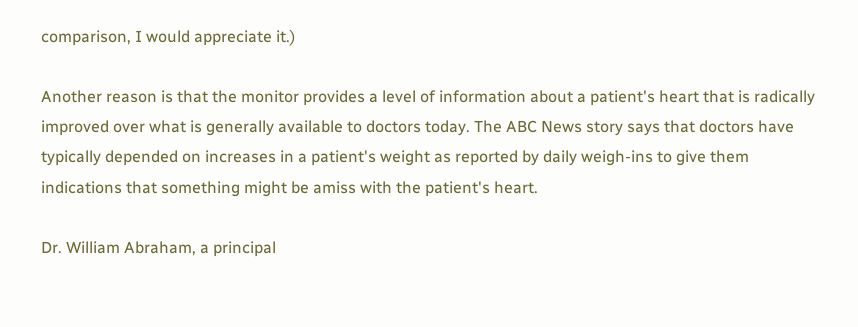comparison, I would appreciate it.)

Another reason is that the monitor provides a level of information about a patient's heart that is radically improved over what is generally available to doctors today. The ABC News story says that doctors have typically depended on increases in a patient's weight as reported by daily weigh-ins to give them indications that something might be amiss with the patient's heart.

Dr. William Abraham, a principal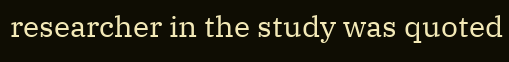researcher in the study was quoted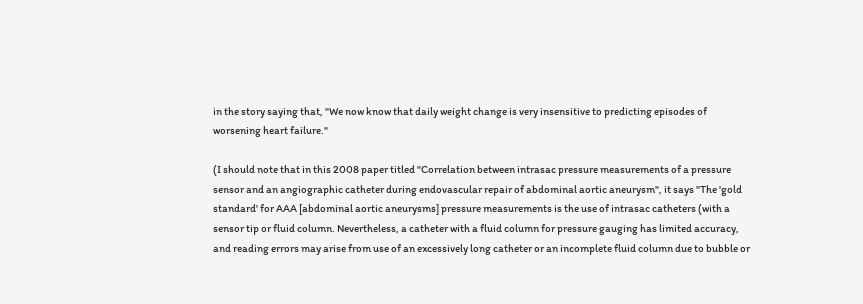in the story saying that, "We now know that daily weight change is very insensitive to predicting episodes of worsening heart failure."

(I should note that in this 2008 paper titled "Correlation between intrasac pressure measurements of a pressure sensor and an angiographic catheter during endovascular repair of abdominal aortic aneurysm", it says "The 'gold standard' for AAA [abdominal aortic aneurysms] pressure measurements is the use of intrasac catheters (with a sensor tip or fluid column. Nevertheless, a catheter with a fluid column for pressure gauging has limited accuracy, and reading errors may arise from use of an excessively long catheter or an incomplete fluid column due to bubble or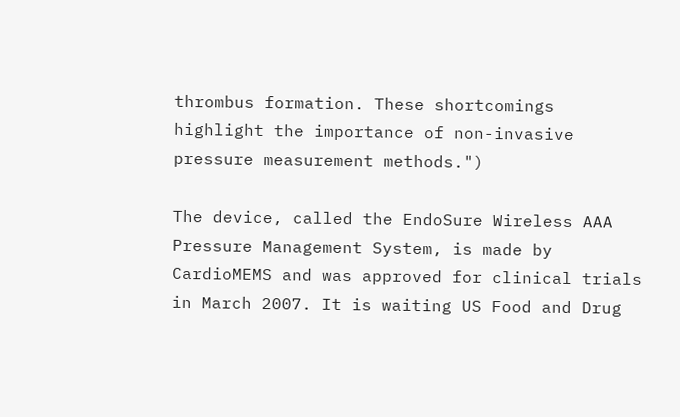thrombus formation. These shortcomings highlight the importance of non-invasive pressure measurement methods.")

The device, called the EndoSure Wireless AAA Pressure Management System, is made by CardioMEMS and was approved for clinical trials in March 2007. It is waiting US Food and Drug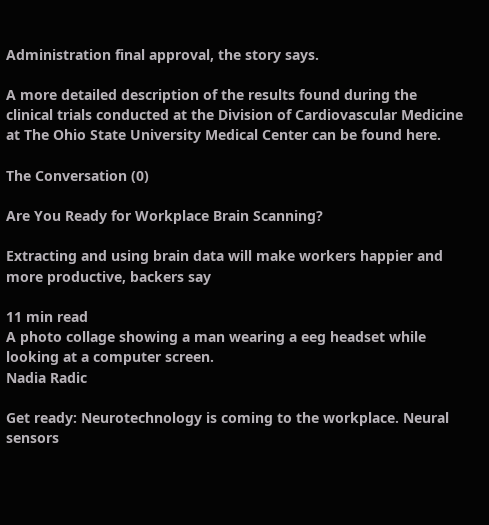Administration final approval, the story says.

A more detailed description of the results found during the clinical trials conducted at the Division of Cardiovascular Medicine at The Ohio State University Medical Center can be found here.

The Conversation (0)

Are You Ready for Workplace Brain Scanning?

Extracting and using brain data will make workers happier and more productive, backers say

11 min read
A photo collage showing a man wearing a eeg headset while looking at a computer screen.
Nadia Radic

Get ready: Neurotechnology is coming to the workplace. Neural sensors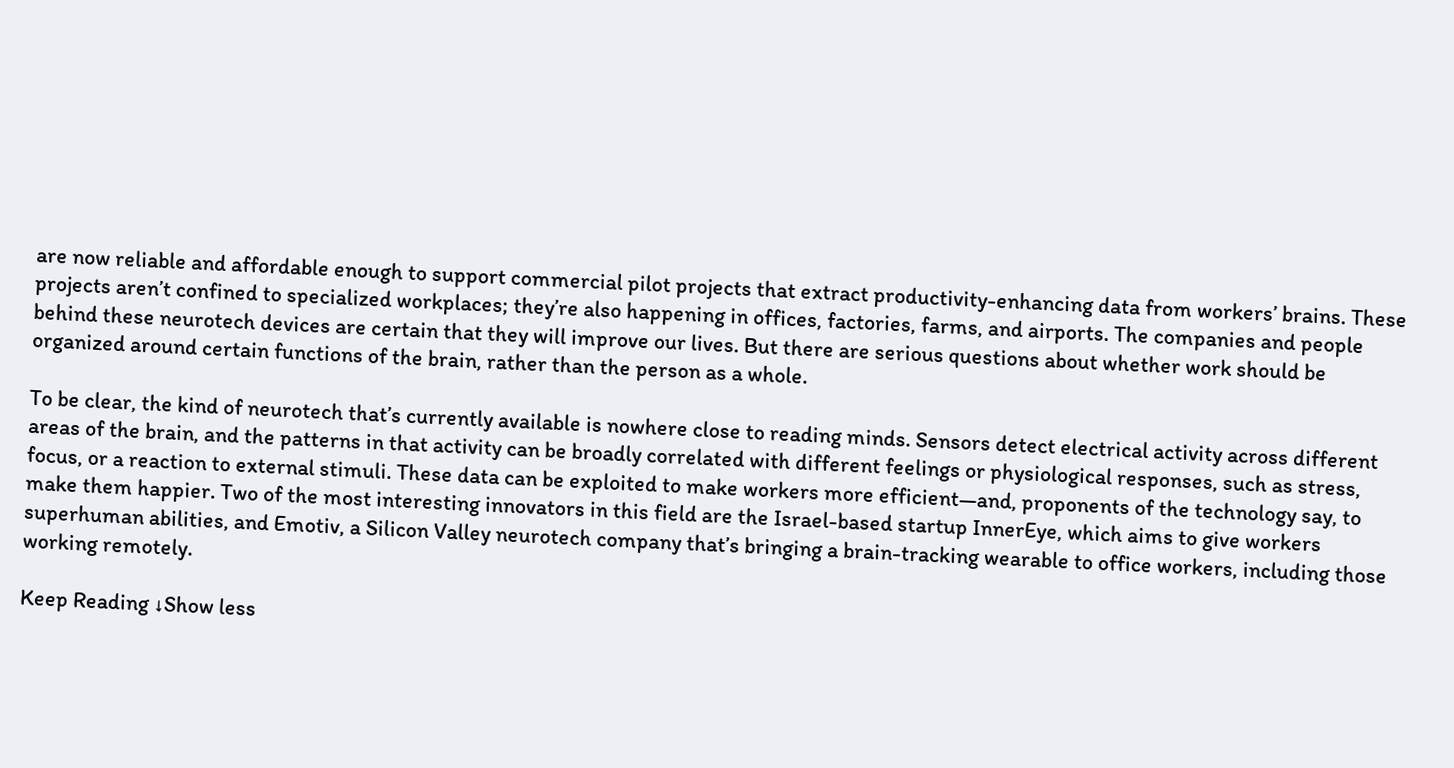are now reliable and affordable enough to support commercial pilot projects that extract productivity-enhancing data from workers’ brains. These projects aren’t confined to specialized workplaces; they’re also happening in offices, factories, farms, and airports. The companies and people behind these neurotech devices are certain that they will improve our lives. But there are serious questions about whether work should be organized around certain functions of the brain, rather than the person as a whole.

To be clear, the kind of neurotech that’s currently available is nowhere close to reading minds. Sensors detect electrical activity across different areas of the brain, and the patterns in that activity can be broadly correlated with different feelings or physiological responses, such as stress, focus, or a reaction to external stimuli. These data can be exploited to make workers more efficient—and, proponents of the technology say, to make them happier. Two of the most interesting innovators in this field are the Israel-based startup InnerEye, which aims to give workers superhuman abilities, and Emotiv, a Silicon Valley neurotech company that’s bringing a brain-tracking wearable to office workers, including those working remotely.

Keep Reading ↓Show less